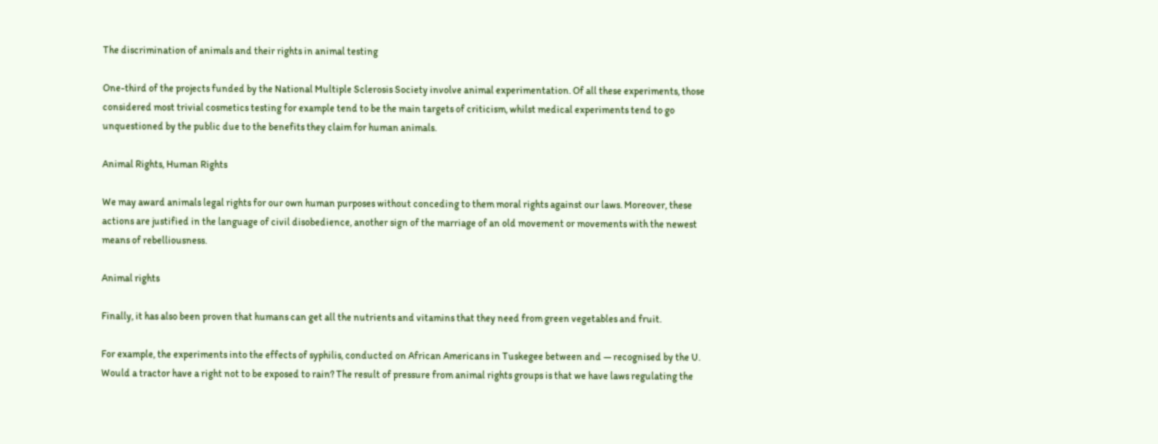The discrimination of animals and their rights in animal testing

One-third of the projects funded by the National Multiple Sclerosis Society involve animal experimentation. Of all these experiments, those considered most trivial cosmetics testing for example tend to be the main targets of criticism, whilst medical experiments tend to go unquestioned by the public due to the benefits they claim for human animals.

Animal Rights, Human Rights

We may award animals legal rights for our own human purposes without conceding to them moral rights against our laws. Moreover, these actions are justified in the language of civil disobedience, another sign of the marriage of an old movement or movements with the newest means of rebelliousness.

Animal rights

Finally, it has also been proven that humans can get all the nutrients and vitamins that they need from green vegetables and fruit.

For example, the experiments into the effects of syphilis, conducted on African Americans in Tuskegee between and — recognised by the U. Would a tractor have a right not to be exposed to rain? The result of pressure from animal rights groups is that we have laws regulating the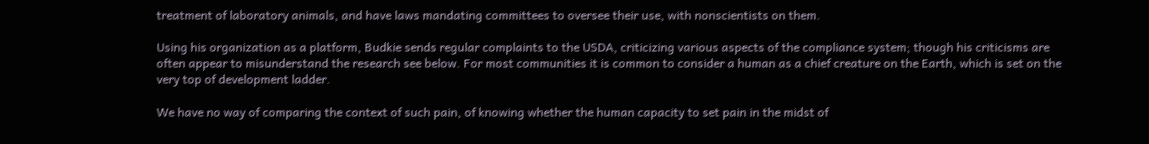treatment of laboratory animals, and have laws mandating committees to oversee their use, with nonscientists on them.

Using his organization as a platform, Budkie sends regular complaints to the USDA, criticizing various aspects of the compliance system; though his criticisms are often appear to misunderstand the research see below. For most communities it is common to consider a human as a chief creature on the Earth, which is set on the very top of development ladder.

We have no way of comparing the context of such pain, of knowing whether the human capacity to set pain in the midst of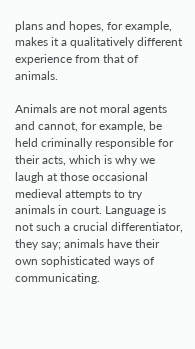plans and hopes, for example, makes it a qualitatively different experience from that of animals.

Animals are not moral agents and cannot, for example, be held criminally responsible for their acts, which is why we laugh at those occasional medieval attempts to try animals in court. Language is not such a crucial differentiator, they say; animals have their own sophisticated ways of communicating.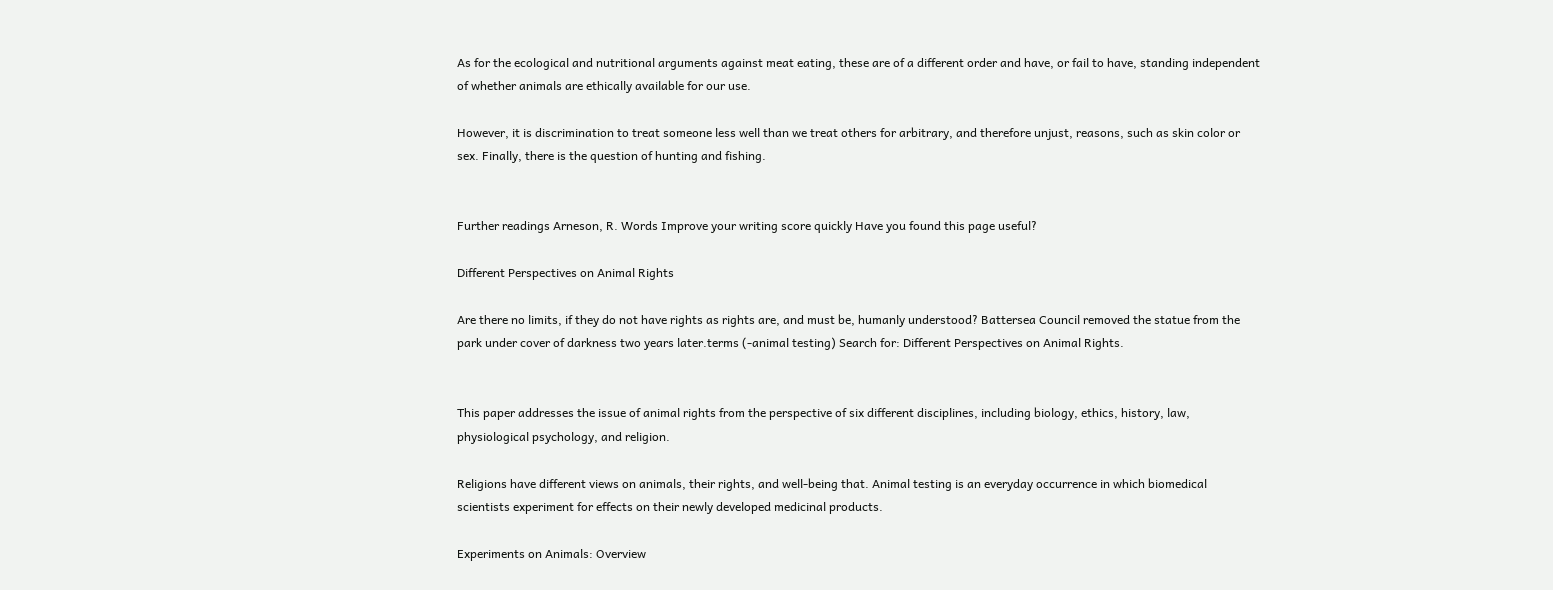As for the ecological and nutritional arguments against meat eating, these are of a different order and have, or fail to have, standing independent of whether animals are ethically available for our use.

However, it is discrimination to treat someone less well than we treat others for arbitrary, and therefore unjust, reasons, such as skin color or sex. Finally, there is the question of hunting and fishing.


Further readings Arneson, R. Words Improve your writing score quickly Have you found this page useful?

Different Perspectives on Animal Rights

Are there no limits, if they do not have rights as rights are, and must be, humanly understood? Battersea Council removed the statue from the park under cover of darkness two years later.terms (-animal testing) Search for: Different Perspectives on Animal Rights.


This paper addresses the issue of animal rights from the perspective of six different disciplines, including biology, ethics, history, law, physiological psychology, and religion.

Religions have different views on animals, their rights, and well-being that. Animal testing is an everyday occurrence in which biomedical scientists experiment for effects on their newly developed medicinal products.

Experiments on Animals: Overview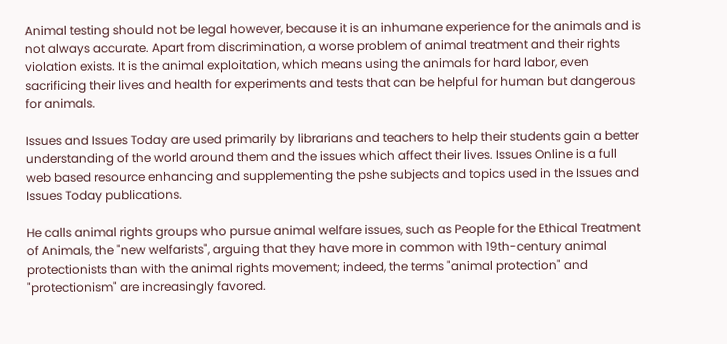Animal testing should not be legal however, because it is an inhumane experience for the animals and is not always accurate. Apart from discrimination, a worse problem of animal treatment and their rights violation exists. It is the animal exploitation, which means using the animals for hard labor, even sacrificing their lives and health for experiments and tests that can be helpful for human but dangerous for animals.

Issues and Issues Today are used primarily by librarians and teachers to help their students gain a better understanding of the world around them and the issues which affect their lives. Issues Online is a full web based resource enhancing and supplementing the pshe subjects and topics used in the Issues and Issues Today publications.

He calls animal rights groups who pursue animal welfare issues, such as People for the Ethical Treatment of Animals, the "new welfarists", arguing that they have more in common with 19th-century animal protectionists than with the animal rights movement; indeed, the terms "animal protection" and "protectionism" are increasingly favored.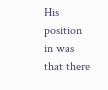His position in was that there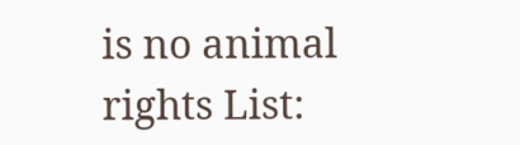is no animal rights List: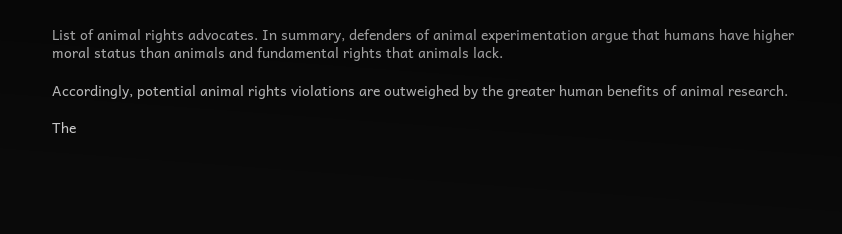List of animal rights advocates. In summary, defenders of animal experimentation argue that humans have higher moral status than animals and fundamental rights that animals lack.

Accordingly, potential animal rights violations are outweighed by the greater human benefits of animal research.

The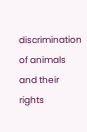discrimination of animals and their rights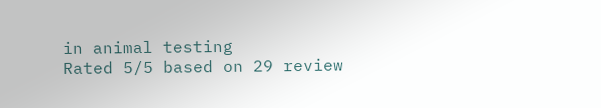in animal testing
Rated 5/5 based on 29 review